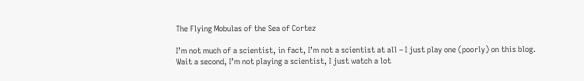The Flying Mobulas of the Sea of Cortez

I’m not much of a scientist, in fact, I’m not a scientist at all – I just play one (poorly) on this blog. Wait a second, I’m not playing a scientist, I just watch a lot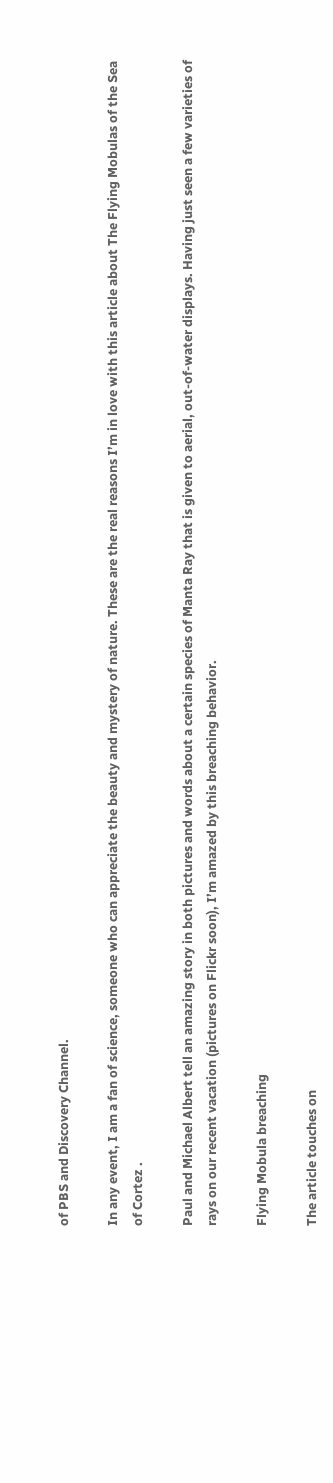of PBS and Discovery Channel.

In any event, I am a fan of science, someone who can appreciate the beauty and mystery of nature. These are the real reasons I’m in love with this article about The Flying Mobulas of the Sea of Cortez .

Paul and Michael Albert tell an amazing story in both pictures and words about a certain species of Manta Ray that is given to aerial, out-of-water displays. Having just seen a few varieties of rays on our recent vacation (pictures on Flickr soon), I’m amazed by this breaching behavior.

Flying Mobula breaching

The article touches on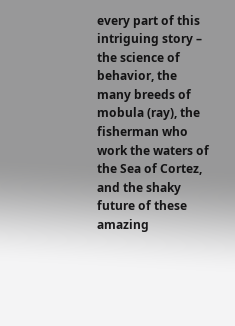every part of this intriguing story – the science of behavior, the many breeds of mobula (ray), the fisherman who work the waters of the Sea of Cortez, and the shaky future of these amazing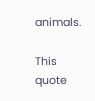animals.

This quote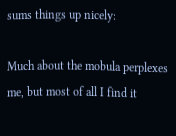sums things up nicely:

Much about the mobula perplexes me, but most of all I find it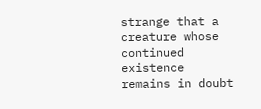strange that a creature whose continued existence remains in doubt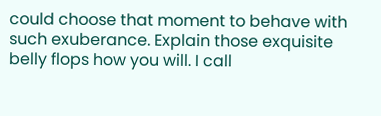could choose that moment to behave with such exuberance. Explain those exquisite belly flops how you will. I call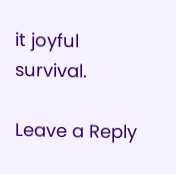it joyful survival.

Leave a Reply